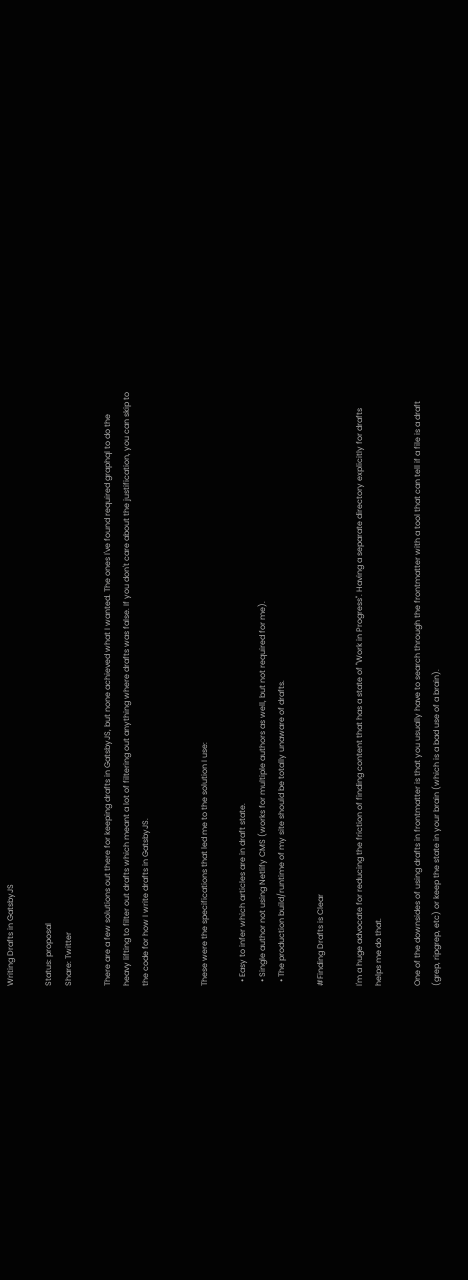Writing Drafts in GatsbyJS

Status: proposal
Share: Twitter

There are a few solutions out there for keeping drafts in GatsbyJS, but none achieved what I wanted. The ones I've found required graphql to do the heavy lifting to filter out drafts which meant a lot of filtering out anything where drafts was false. If you don't care about the justification, you can skip to the code for how I write drafts in GatsbyJS.


These were the specifications that led me to the solution I use:

  • Easy to infer which articles are in draft state.
  • Single author not using Netlify CMS (works for multiple authors as well, but not required for me).
  • The production build/runtime of my site should be totally unaware of drafts.

#Finding Drafts is Clear

I'm a huge advocate for reducing the friction of finding content that has a state of "Work in Progress". Having a separate directory explicitly for drafts helps me do that.

One of the downsides of using drafts in frontmatter is that you usually have to search through the frontmatter with a tool that can tell if a file is a draft (grep, ripgrep, etc) or keep the state in your brain (which is a bad use of a brain).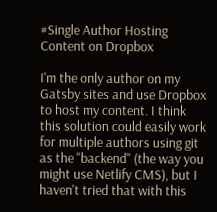#Single Author Hosting Content on Dropbox

I'm the only author on my Gatsby sites and use Dropbox to host my content. I think this solution could easily work for multiple authors using git as the "backend" (the way you might use Netlify CMS), but I haven't tried that with this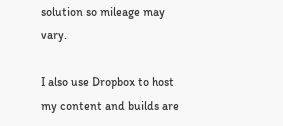solution so mileage may vary.

I also use Dropbox to host my content and builds are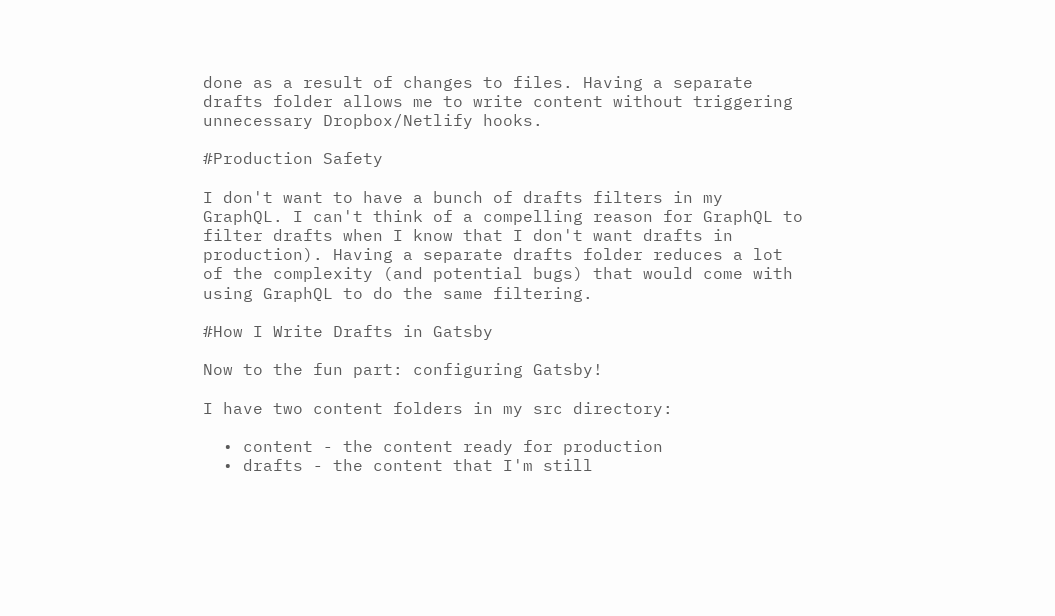done as a result of changes to files. Having a separate drafts folder allows me to write content without triggering unnecessary Dropbox/Netlify hooks.

#Production Safety

I don't want to have a bunch of drafts filters in my GraphQL. I can't think of a compelling reason for GraphQL to filter drafts when I know that I don't want drafts in production). Having a separate drafts folder reduces a lot of the complexity (and potential bugs) that would come with using GraphQL to do the same filtering.

#How I Write Drafts in Gatsby

Now to the fun part: configuring Gatsby!

I have two content folders in my src directory:

  • content - the content ready for production
  • drafts - the content that I'm still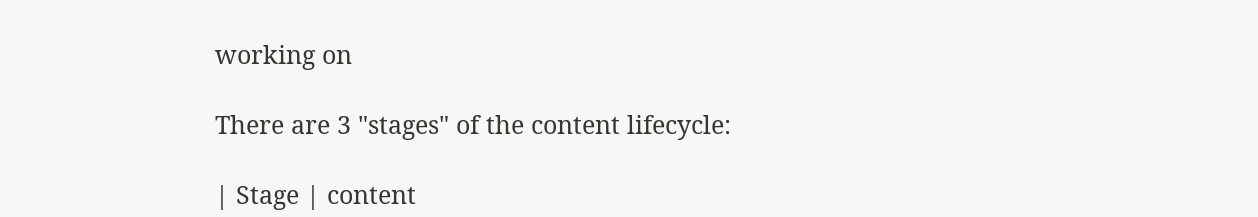working on

There are 3 "stages" of the content lifecycle:

| Stage | content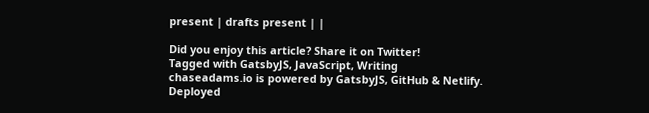present | drafts present | |

Did you enjoy this article? Share it on Twitter!
Tagged with GatsbyJS, JavaScript, Writing
chaseadams.io is powered by GatsbyJS, GitHub & Netlify.
Deployed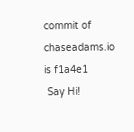commit of chaseadams.io is f1a4e1
 Say Hi!